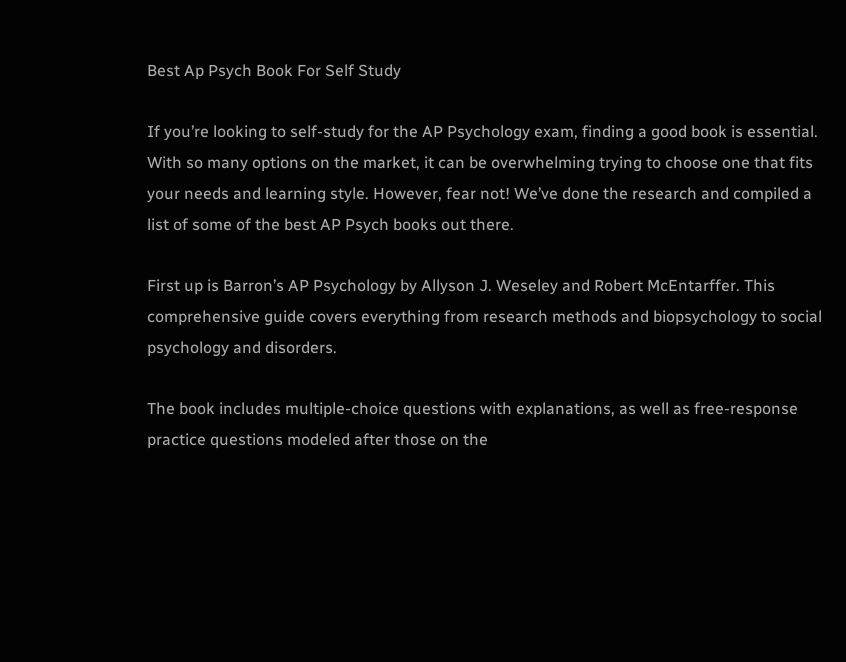Best Ap Psych Book For Self Study

If you’re looking to self-study for the AP Psychology exam, finding a good book is essential. With so many options on the market, it can be overwhelming trying to choose one that fits your needs and learning style. However, fear not! We’ve done the research and compiled a list of some of the best AP Psych books out there.

First up is Barron’s AP Psychology by Allyson J. Weseley and Robert McEntarffer. This comprehensive guide covers everything from research methods and biopsychology to social psychology and disorders.

The book includes multiple-choice questions with explanations, as well as free-response practice questions modeled after those on the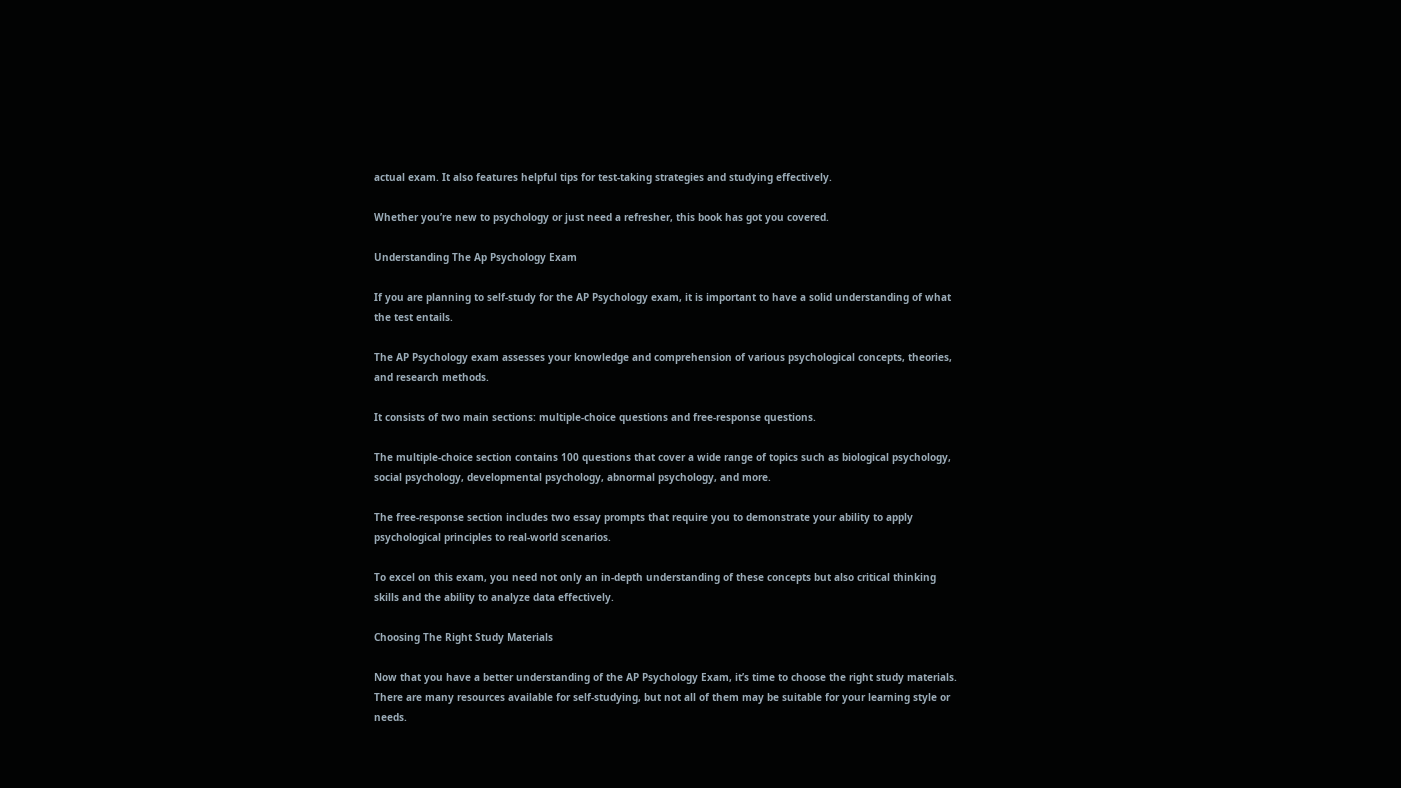actual exam. It also features helpful tips for test-taking strategies and studying effectively.

Whether you’re new to psychology or just need a refresher, this book has got you covered.

Understanding The Ap Psychology Exam

If you are planning to self-study for the AP Psychology exam, it is important to have a solid understanding of what the test entails.

The AP Psychology exam assesses your knowledge and comprehension of various psychological concepts, theories, and research methods.

It consists of two main sections: multiple-choice questions and free-response questions.

The multiple-choice section contains 100 questions that cover a wide range of topics such as biological psychology, social psychology, developmental psychology, abnormal psychology, and more.

The free-response section includes two essay prompts that require you to demonstrate your ability to apply psychological principles to real-world scenarios.

To excel on this exam, you need not only an in-depth understanding of these concepts but also critical thinking skills and the ability to analyze data effectively.

Choosing The Right Study Materials

Now that you have a better understanding of the AP Psychology Exam, it’s time to choose the right study materials. There are many resources available for self-studying, but not all of them may be suitable for your learning style or needs.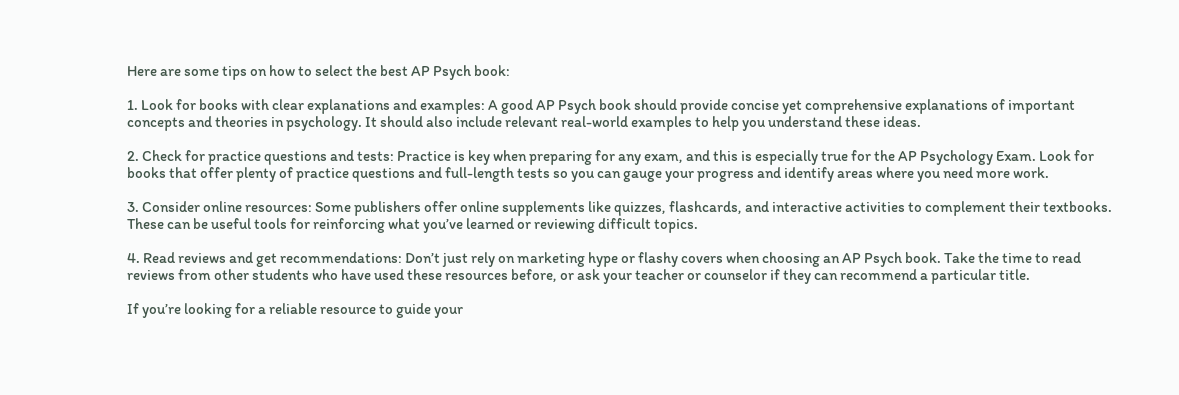Here are some tips on how to select the best AP Psych book:

1. Look for books with clear explanations and examples: A good AP Psych book should provide concise yet comprehensive explanations of important concepts and theories in psychology. It should also include relevant real-world examples to help you understand these ideas.

2. Check for practice questions and tests: Practice is key when preparing for any exam, and this is especially true for the AP Psychology Exam. Look for books that offer plenty of practice questions and full-length tests so you can gauge your progress and identify areas where you need more work.

3. Consider online resources: Some publishers offer online supplements like quizzes, flashcards, and interactive activities to complement their textbooks. These can be useful tools for reinforcing what you’ve learned or reviewing difficult topics.

4. Read reviews and get recommendations: Don’t just rely on marketing hype or flashy covers when choosing an AP Psych book. Take the time to read reviews from other students who have used these resources before, or ask your teacher or counselor if they can recommend a particular title.

If you’re looking for a reliable resource to guide your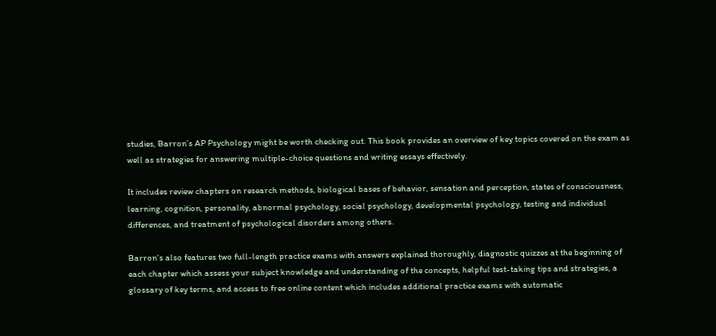studies, Barron’s AP Psychology might be worth checking out. This book provides an overview of key topics covered on the exam as well as strategies for answering multiple-choice questions and writing essays effectively.

It includes review chapters on research methods, biological bases of behavior, sensation and perception, states of consciousness, learning, cognition, personality, abnormal psychology, social psychology, developmental psychology, testing and individual differences, and treatment of psychological disorders among others.

Barron’s also features two full-length practice exams with answers explained thoroughly, diagnostic quizzes at the beginning of each chapter which assess your subject knowledge and understanding of the concepts, helpful test-taking tips and strategies, a glossary of key terms, and access to free online content which includes additional practice exams with automatic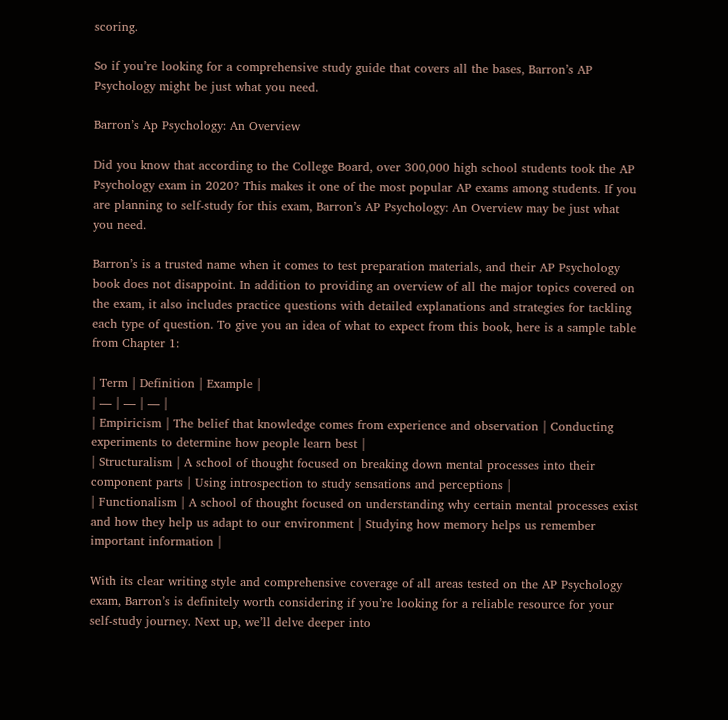scoring.

So if you’re looking for a comprehensive study guide that covers all the bases, Barron’s AP Psychology might be just what you need.

Barron’s Ap Psychology: An Overview

Did you know that according to the College Board, over 300,000 high school students took the AP Psychology exam in 2020? This makes it one of the most popular AP exams among students. If you are planning to self-study for this exam, Barron’s AP Psychology: An Overview may be just what you need.

Barron’s is a trusted name when it comes to test preparation materials, and their AP Psychology book does not disappoint. In addition to providing an overview of all the major topics covered on the exam, it also includes practice questions with detailed explanations and strategies for tackling each type of question. To give you an idea of what to expect from this book, here is a sample table from Chapter 1:

| Term | Definition | Example |
| — | — | — |
| Empiricism | The belief that knowledge comes from experience and observation | Conducting experiments to determine how people learn best |
| Structuralism | A school of thought focused on breaking down mental processes into their component parts | Using introspection to study sensations and perceptions |
| Functionalism | A school of thought focused on understanding why certain mental processes exist and how they help us adapt to our environment | Studying how memory helps us remember important information |

With its clear writing style and comprehensive coverage of all areas tested on the AP Psychology exam, Barron’s is definitely worth considering if you’re looking for a reliable resource for your self-study journey. Next up, we’ll delve deeper into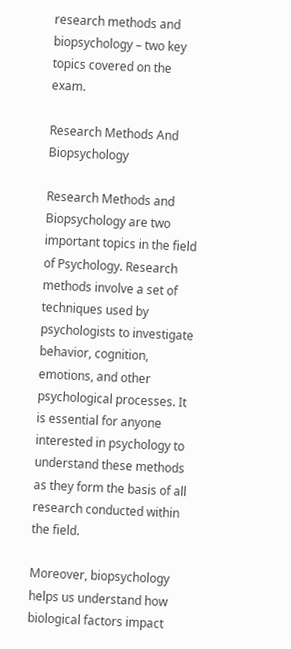research methods and biopsychology – two key topics covered on the exam.

Research Methods And Biopsychology

Research Methods and Biopsychology are two important topics in the field of Psychology. Research methods involve a set of techniques used by psychologists to investigate behavior, cognition, emotions, and other psychological processes. It is essential for anyone interested in psychology to understand these methods as they form the basis of all research conducted within the field.

Moreover, biopsychology helps us understand how biological factors impact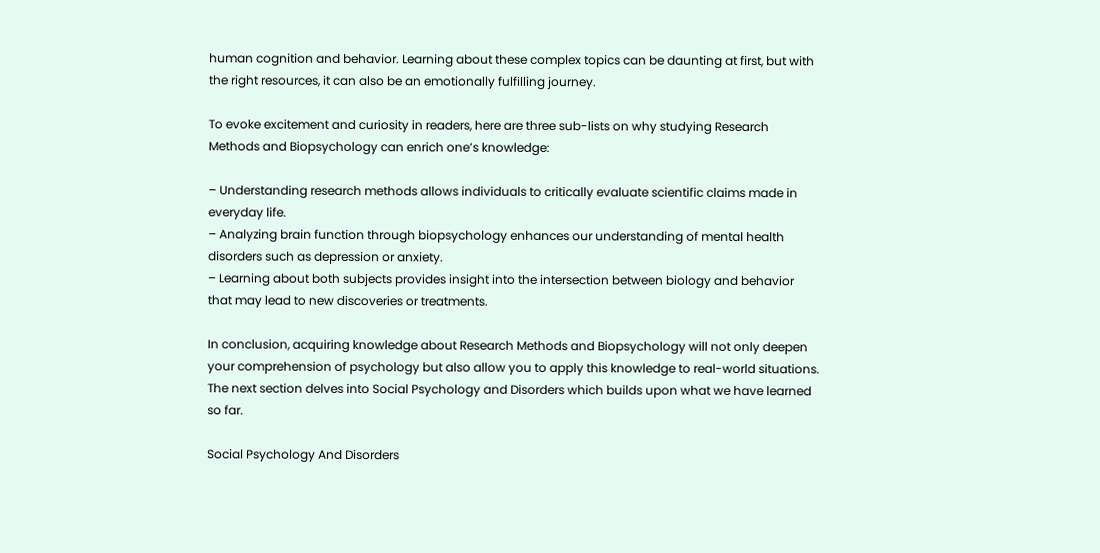human cognition and behavior. Learning about these complex topics can be daunting at first, but with the right resources, it can also be an emotionally fulfilling journey.

To evoke excitement and curiosity in readers, here are three sub-lists on why studying Research Methods and Biopsychology can enrich one’s knowledge:

– Understanding research methods allows individuals to critically evaluate scientific claims made in everyday life.
– Analyzing brain function through biopsychology enhances our understanding of mental health disorders such as depression or anxiety.
– Learning about both subjects provides insight into the intersection between biology and behavior that may lead to new discoveries or treatments.

In conclusion, acquiring knowledge about Research Methods and Biopsychology will not only deepen your comprehension of psychology but also allow you to apply this knowledge to real-world situations. The next section delves into Social Psychology and Disorders which builds upon what we have learned so far.

Social Psychology And Disorders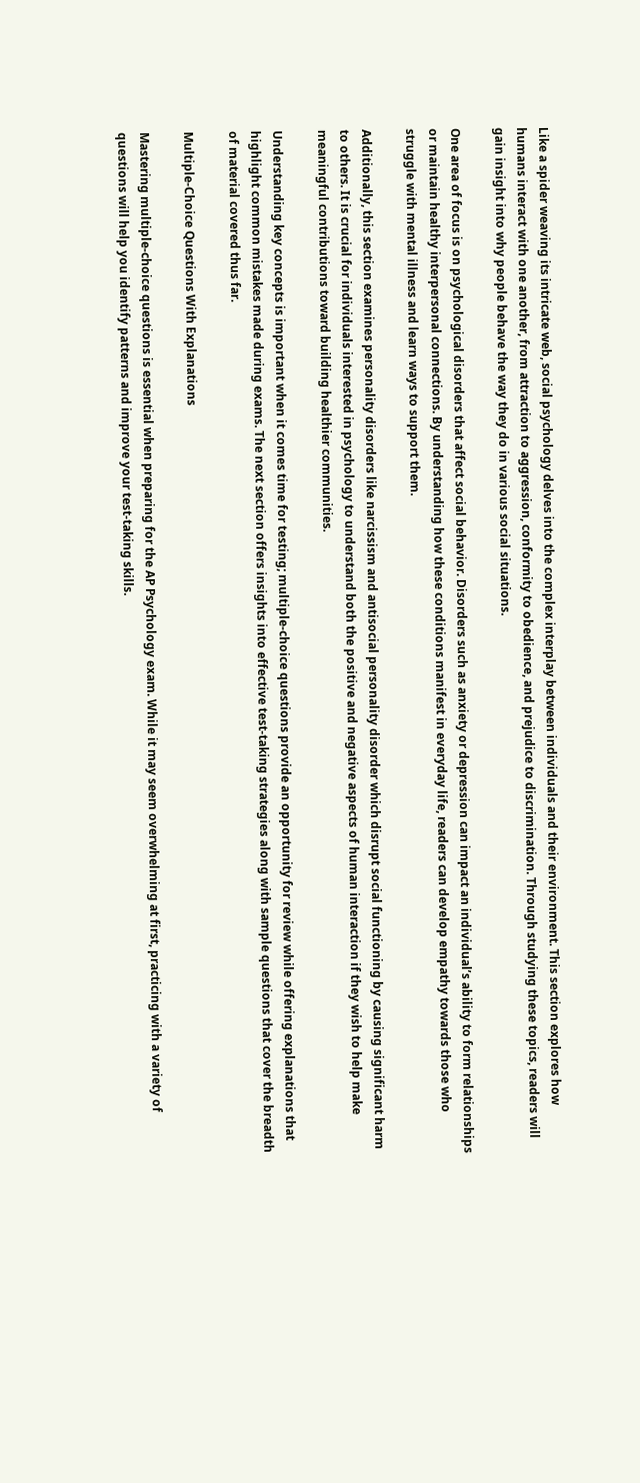Like a spider weaving its intricate web, social psychology delves into the complex interplay between individuals and their environment. This section explores how humans interact with one another, from attraction to aggression, conformity to obedience, and prejudice to discrimination. Through studying these topics, readers will gain insight into why people behave the way they do in various social situations.

One area of focus is on psychological disorders that affect social behavior. Disorders such as anxiety or depression can impact an individual’s ability to form relationships or maintain healthy interpersonal connections. By understanding how these conditions manifest in everyday life, readers can develop empathy towards those who struggle with mental illness and learn ways to support them.

Additionally, this section examines personality disorders like narcissism and antisocial personality disorder which disrupt social functioning by causing significant harm to others. It is crucial for individuals interested in psychology to understand both the positive and negative aspects of human interaction if they wish to help make meaningful contributions toward building healthier communities.

Understanding key concepts is important when it comes time for testing; multiple-choice questions provide an opportunity for review while offering explanations that highlight common mistakes made during exams. The next section offers insights into effective test-taking strategies along with sample questions that cover the breadth of material covered thus far.

Multiple-Choice Questions With Explanations

Mastering multiple-choice questions is essential when preparing for the AP Psychology exam. While it may seem overwhelming at first, practicing with a variety of questions will help you identify patterns and improve your test-taking skills.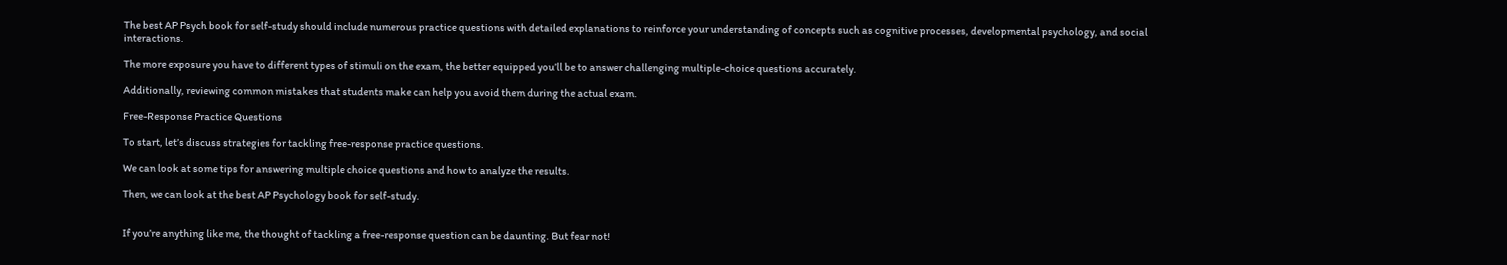The best AP Psych book for self-study should include numerous practice questions with detailed explanations to reinforce your understanding of concepts such as cognitive processes, developmental psychology, and social interactions.

The more exposure you have to different types of stimuli on the exam, the better equipped you’ll be to answer challenging multiple-choice questions accurately.

Additionally, reviewing common mistakes that students make can help you avoid them during the actual exam.

Free-Response Practice Questions

To start, let’s discuss strategies for tackling free-response practice questions.

We can look at some tips for answering multiple choice questions and how to analyze the results.

Then, we can look at the best AP Psychology book for self-study.


If you’re anything like me, the thought of tackling a free-response question can be daunting. But fear not!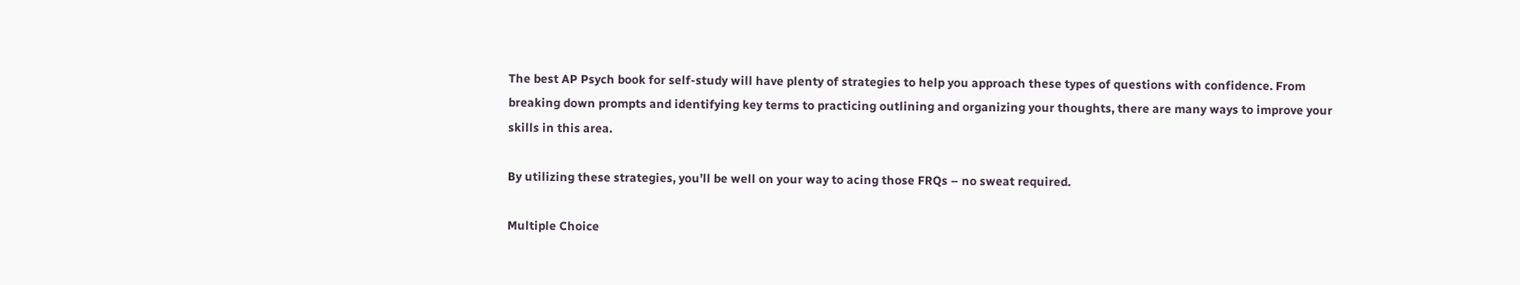The best AP Psych book for self-study will have plenty of strategies to help you approach these types of questions with confidence. From breaking down prompts and identifying key terms to practicing outlining and organizing your thoughts, there are many ways to improve your skills in this area.

By utilizing these strategies, you’ll be well on your way to acing those FRQs – no sweat required.

Multiple Choice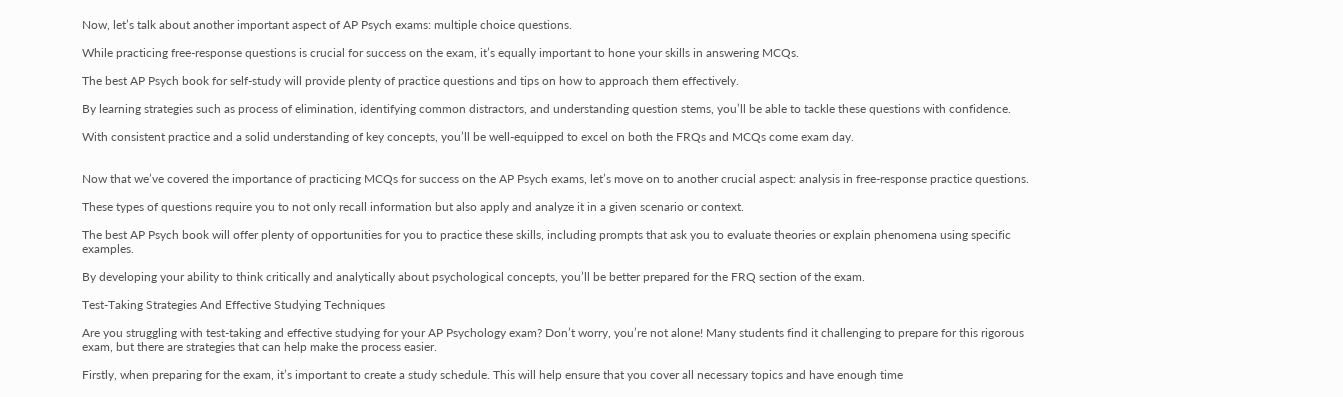Now, let’s talk about another important aspect of AP Psych exams: multiple choice questions.

While practicing free-response questions is crucial for success on the exam, it’s equally important to hone your skills in answering MCQs.

The best AP Psych book for self-study will provide plenty of practice questions and tips on how to approach them effectively.

By learning strategies such as process of elimination, identifying common distractors, and understanding question stems, you’ll be able to tackle these questions with confidence.

With consistent practice and a solid understanding of key concepts, you’ll be well-equipped to excel on both the FRQs and MCQs come exam day.


Now that we’ve covered the importance of practicing MCQs for success on the AP Psych exams, let’s move on to another crucial aspect: analysis in free-response practice questions.

These types of questions require you to not only recall information but also apply and analyze it in a given scenario or context.

The best AP Psych book will offer plenty of opportunities for you to practice these skills, including prompts that ask you to evaluate theories or explain phenomena using specific examples.

By developing your ability to think critically and analytically about psychological concepts, you’ll be better prepared for the FRQ section of the exam.

Test-Taking Strategies And Effective Studying Techniques

Are you struggling with test-taking and effective studying for your AP Psychology exam? Don’t worry, you’re not alone! Many students find it challenging to prepare for this rigorous exam, but there are strategies that can help make the process easier.

Firstly, when preparing for the exam, it’s important to create a study schedule. This will help ensure that you cover all necessary topics and have enough time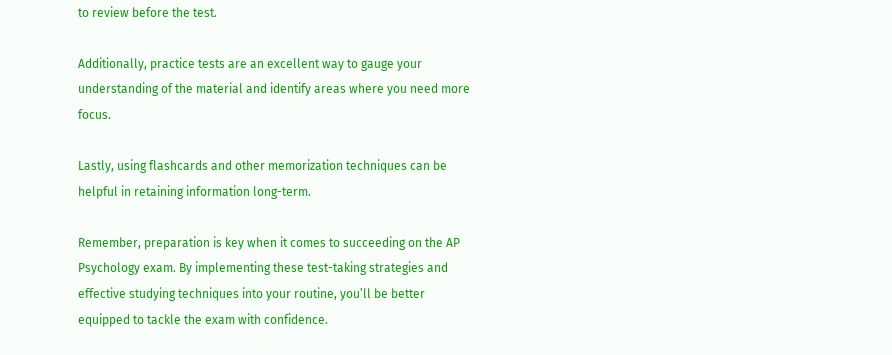to review before the test.

Additionally, practice tests are an excellent way to gauge your understanding of the material and identify areas where you need more focus.

Lastly, using flashcards and other memorization techniques can be helpful in retaining information long-term.

Remember, preparation is key when it comes to succeeding on the AP Psychology exam. By implementing these test-taking strategies and effective studying techniques into your routine, you’ll be better equipped to tackle the exam with confidence.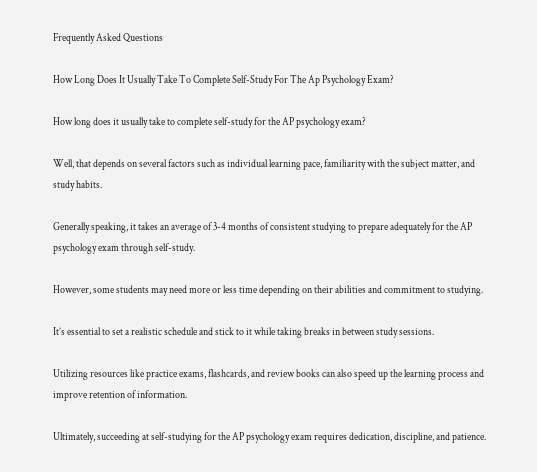Frequently Asked Questions

How Long Does It Usually Take To Complete Self-Study For The Ap Psychology Exam?

How long does it usually take to complete self-study for the AP psychology exam?

Well, that depends on several factors such as individual learning pace, familiarity with the subject matter, and study habits.

Generally speaking, it takes an average of 3-4 months of consistent studying to prepare adequately for the AP psychology exam through self-study.

However, some students may need more or less time depending on their abilities and commitment to studying.

It’s essential to set a realistic schedule and stick to it while taking breaks in between study sessions.

Utilizing resources like practice exams, flashcards, and review books can also speed up the learning process and improve retention of information.

Ultimately, succeeding at self-studying for the AP psychology exam requires dedication, discipline, and patience.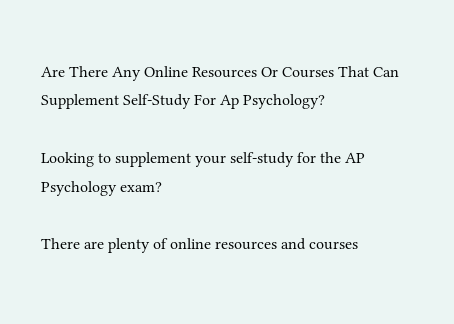Are There Any Online Resources Or Courses That Can Supplement Self-Study For Ap Psychology?

Looking to supplement your self-study for the AP Psychology exam?

There are plenty of online resources and courses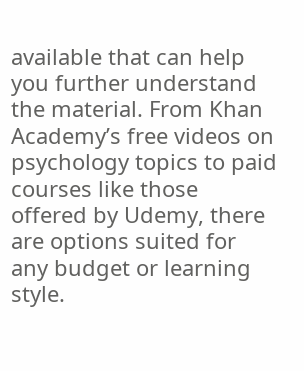available that can help you further understand the material. From Khan Academy’s free videos on psychology topics to paid courses like those offered by Udemy, there are options suited for any budget or learning style.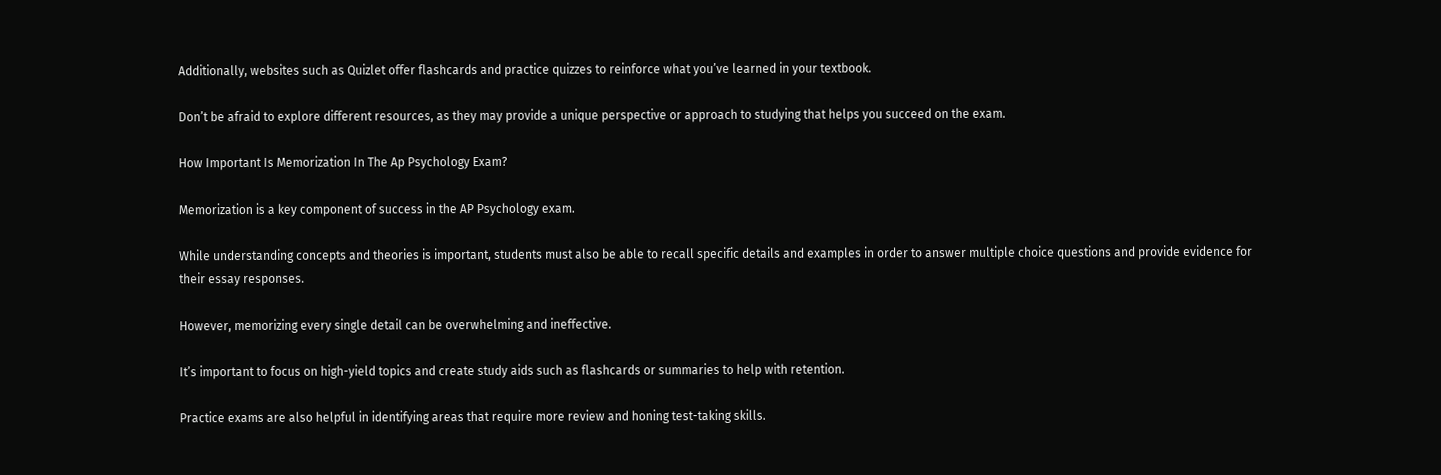Additionally, websites such as Quizlet offer flashcards and practice quizzes to reinforce what you’ve learned in your textbook.

Don’t be afraid to explore different resources, as they may provide a unique perspective or approach to studying that helps you succeed on the exam.

How Important Is Memorization In The Ap Psychology Exam?

Memorization is a key component of success in the AP Psychology exam.

While understanding concepts and theories is important, students must also be able to recall specific details and examples in order to answer multiple choice questions and provide evidence for their essay responses.

However, memorizing every single detail can be overwhelming and ineffective.

It’s important to focus on high-yield topics and create study aids such as flashcards or summaries to help with retention.

Practice exams are also helpful in identifying areas that require more review and honing test-taking skills.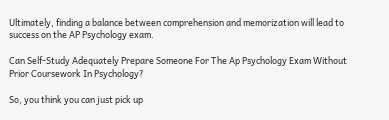Ultimately, finding a balance between comprehension and memorization will lead to success on the AP Psychology exam.

Can Self-Study Adequately Prepare Someone For The Ap Psychology Exam Without Prior Coursework In Psychology?

So, you think you can just pick up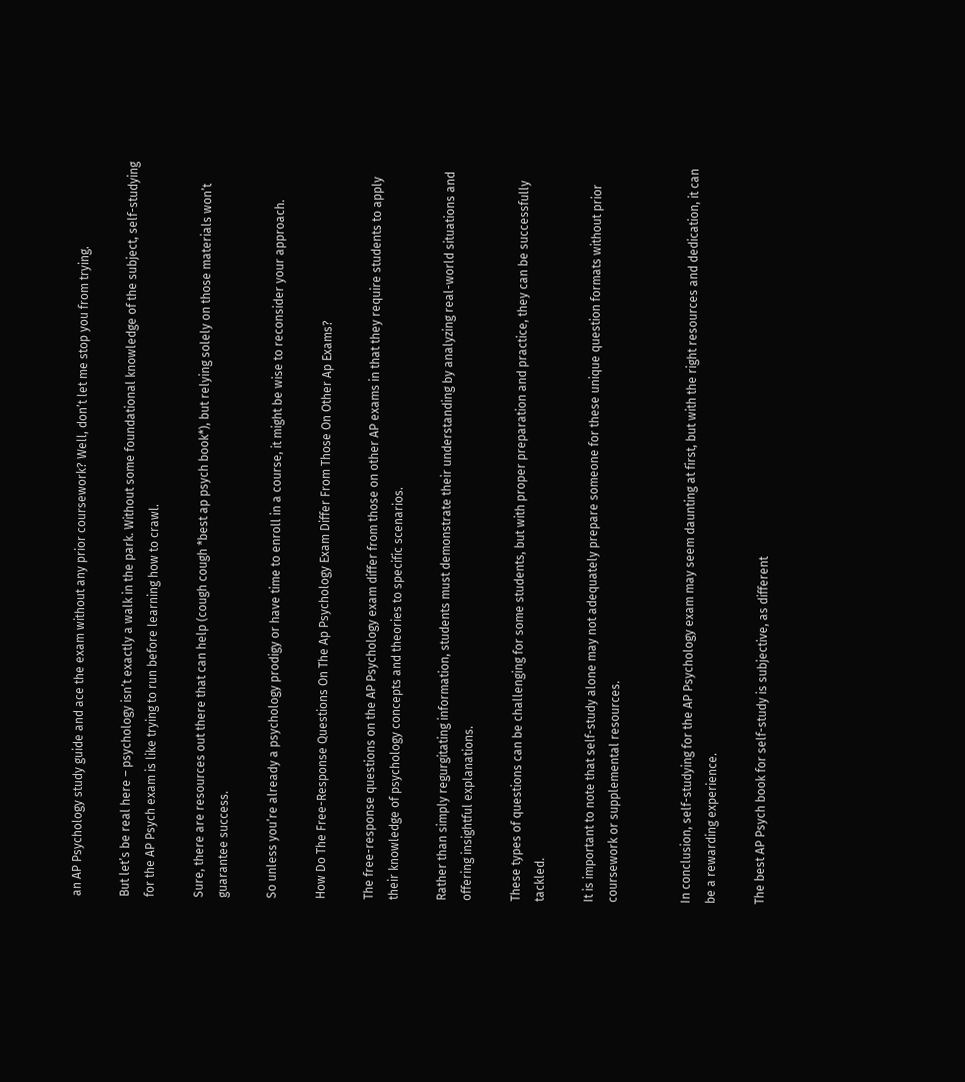an AP Psychology study guide and ace the exam without any prior coursework? Well, don’t let me stop you from trying.

But let’s be real here – psychology isn’t exactly a walk in the park. Without some foundational knowledge of the subject, self-studying for the AP Psych exam is like trying to run before learning how to crawl.

Sure, there are resources out there that can help (cough cough *best ap psych book*), but relying solely on those materials won’t guarantee success.

So unless you’re already a psychology prodigy or have time to enroll in a course, it might be wise to reconsider your approach.

How Do The Free-Response Questions On The Ap Psychology Exam Differ From Those On Other Ap Exams?

The free-response questions on the AP Psychology exam differ from those on other AP exams in that they require students to apply their knowledge of psychology concepts and theories to specific scenarios.

Rather than simply regurgitating information, students must demonstrate their understanding by analyzing real-world situations and offering insightful explanations.

These types of questions can be challenging for some students, but with proper preparation and practice, they can be successfully tackled.

It is important to note that self-study alone may not adequately prepare someone for these unique question formats without prior coursework or supplemental resources.


In conclusion, self-studying for the AP Psychology exam may seem daunting at first, but with the right resources and dedication, it can be a rewarding experience.

The best AP Psych book for self-study is subjective, as different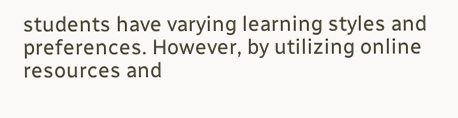students have varying learning styles and preferences. However, by utilizing online resources and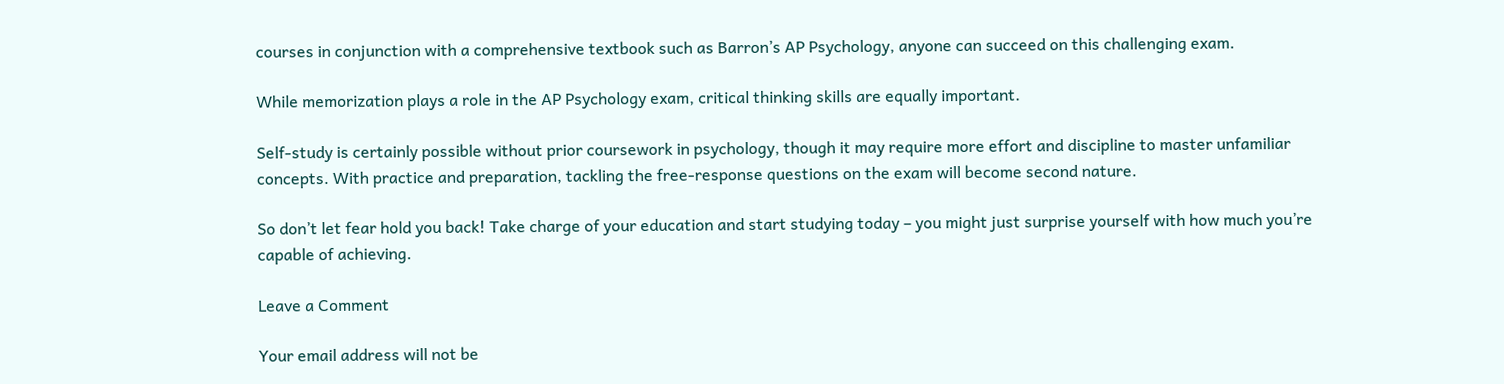courses in conjunction with a comprehensive textbook such as Barron’s AP Psychology, anyone can succeed on this challenging exam.

While memorization plays a role in the AP Psychology exam, critical thinking skills are equally important.

Self-study is certainly possible without prior coursework in psychology, though it may require more effort and discipline to master unfamiliar concepts. With practice and preparation, tackling the free-response questions on the exam will become second nature.

So don’t let fear hold you back! Take charge of your education and start studying today – you might just surprise yourself with how much you’re capable of achieving.

Leave a Comment

Your email address will not be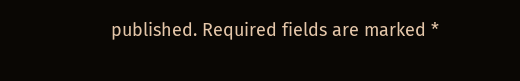published. Required fields are marked *